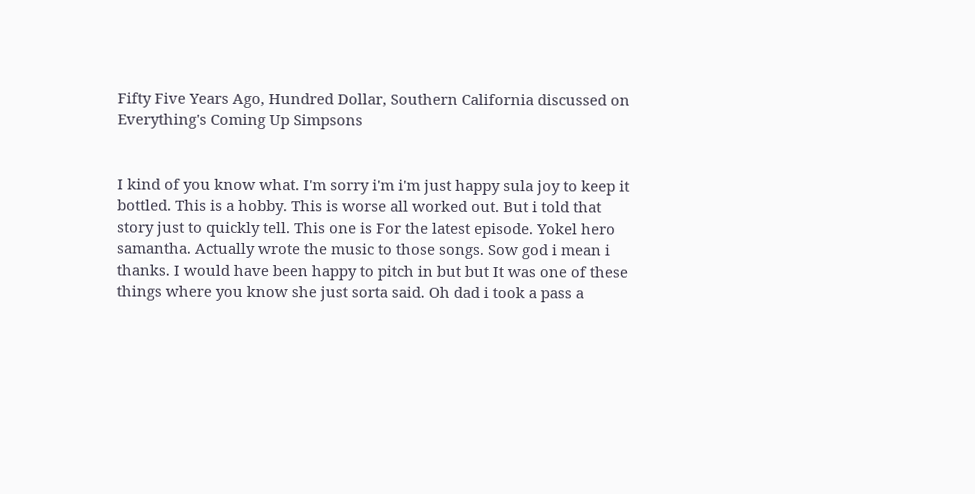Fifty Five Years Ago, Hundred Dollar, Southern California discussed on Everything's Coming Up Simpsons


I kind of you know what. I'm sorry i'm i'm just happy sula joy to keep it bottled. This is a hobby. This is worse all worked out. But i told that story just to quickly tell. This one is For the latest episode. Yokel hero samantha. Actually wrote the music to those songs. Sow god i mean i thanks. I would have been happy to pitch in but but It was one of these things where you know she just sorta said. Oh dad i took a pass a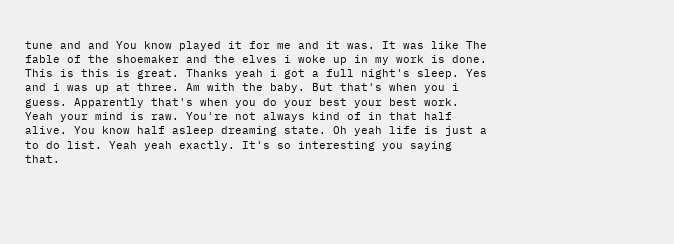tune and and You know played it for me and it was. It was like The fable of the shoemaker and the elves i woke up in my work is done. This is this is great. Thanks yeah i got a full night's sleep. Yes and i was up at three. Am with the baby. But that's when you i guess. Apparently that's when you do your best your best work. Yeah your mind is raw. You're not always kind of in that half alive. You know half asleep dreaming state. Oh yeah life is just a to do list. Yeah yeah exactly. It's so interesting you saying that.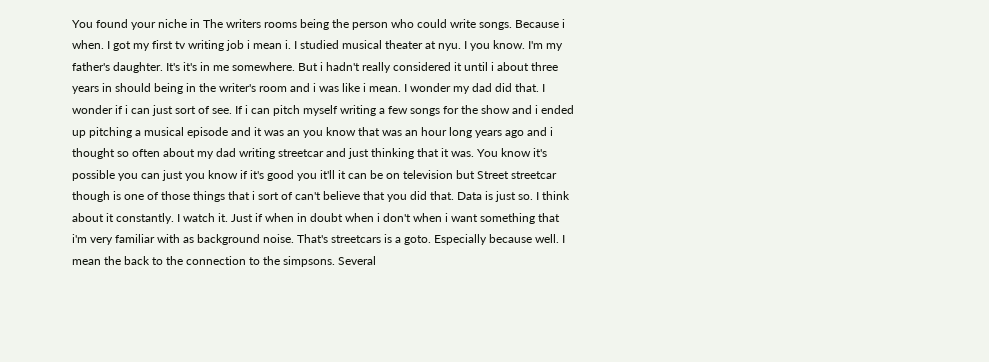You found your niche in The writers rooms being the person who could write songs. Because i when. I got my first tv writing job i mean i. I studied musical theater at nyu. I you know. I'm my father's daughter. It's it's in me somewhere. But i hadn't really considered it until i about three years in should being in the writer's room and i was like i mean. I wonder my dad did that. I wonder if i can just sort of see. If i can pitch myself writing a few songs for the show and i ended up pitching a musical episode and it was an you know that was an hour long years ago and i thought so often about my dad writing streetcar and just thinking that it was. You know it's possible you can just you know if it's good you it'll it can be on television but Street streetcar though is one of those things that i sort of can't believe that you did that. Data is just so. I think about it constantly. I watch it. Just if when in doubt when i don't when i want something that i'm very familiar with as background noise. That's streetcars is a goto. Especially because well. I mean the back to the connection to the simpsons. Several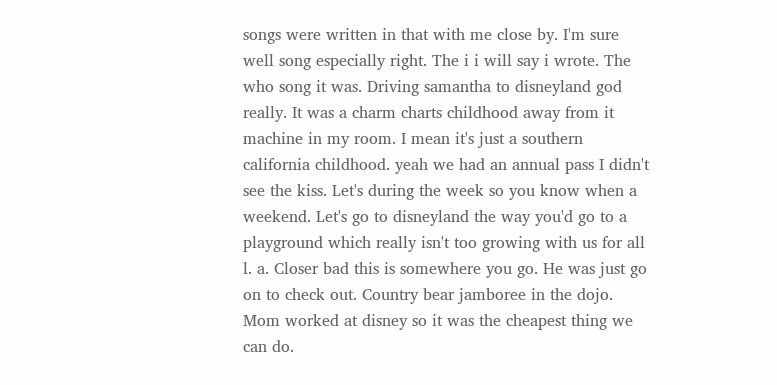songs were written in that with me close by. I'm sure well song especially right. The i i will say i wrote. The who song it was. Driving samantha to disneyland god really. It was a charm charts childhood away from it machine in my room. I mean it's just a southern california childhood. yeah we had an annual pass I didn't see the kiss. Let's during the week so you know when a weekend. Let's go to disneyland the way you'd go to a playground which really isn't too growing with us for all l. a. Closer bad this is somewhere you go. He was just go on to check out. Country bear jamboree in the dojo. Mom worked at disney so it was the cheapest thing we can do.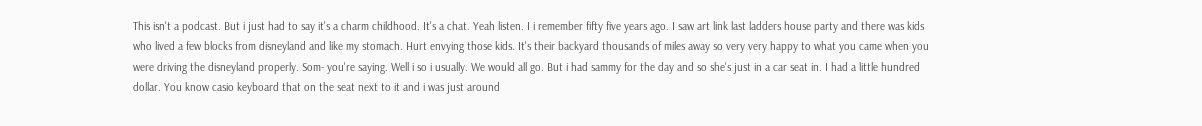This isn't a podcast. But i just had to say it's a charm childhood. It's a chat. Yeah listen. I i remember fifty five years ago. I saw art link last ladders house party and there was kids who lived a few blocks from disneyland and like my stomach. Hurt envying those kids. It's their backyard thousands of miles away so very very happy to what you came when you were driving the disneyland properly. Som- you're saying. Well i so i usually. We would all go. But i had sammy for the day and so she's just in a car seat in. I had a little hundred dollar. You know casio keyboard that on the seat next to it and i was just around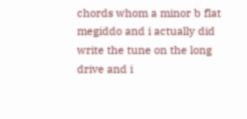chords whom a minor b flat megiddo and i actually did write the tune on the long drive and i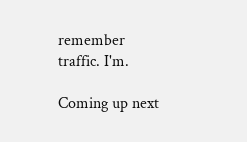remember traffic. I'm.

Coming up next